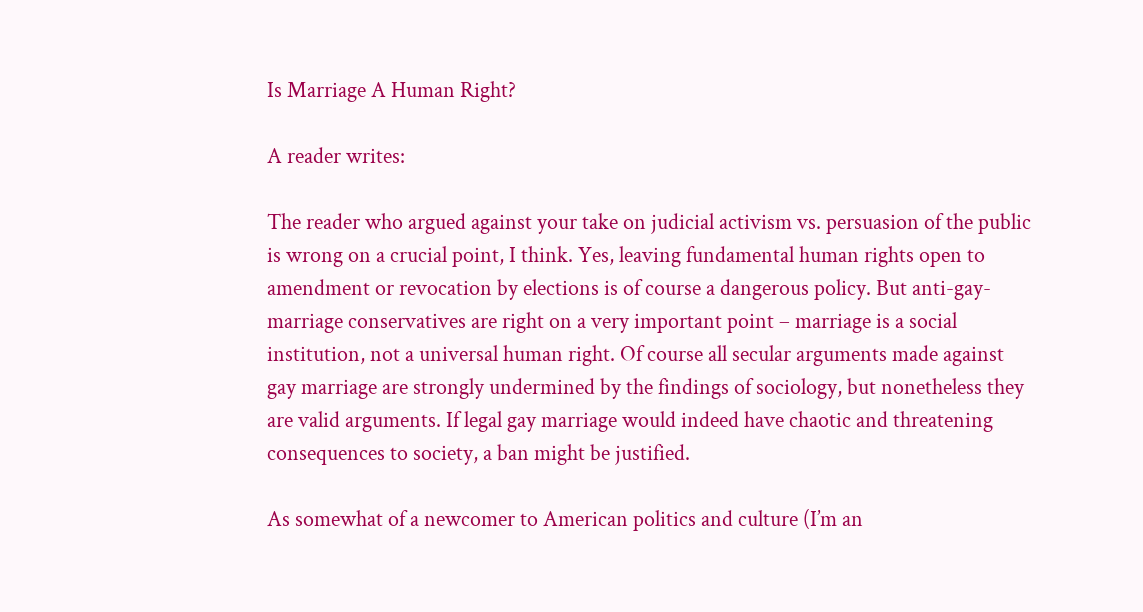Is Marriage A Human Right?

A reader writes:

The reader who argued against your take on judicial activism vs. persuasion of the public is wrong on a crucial point, I think. Yes, leaving fundamental human rights open to amendment or revocation by elections is of course a dangerous policy. But anti-gay-marriage conservatives are right on a very important point – marriage is a social institution, not a universal human right. Of course all secular arguments made against gay marriage are strongly undermined by the findings of sociology, but nonetheless they are valid arguments. If legal gay marriage would indeed have chaotic and threatening consequences to society, a ban might be justified.

As somewhat of a newcomer to American politics and culture (I’m an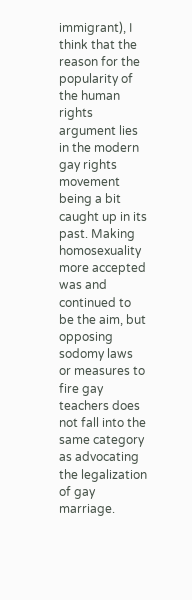immigrant), I think that the reason for the popularity of the human rights argument lies in the modern gay rights movement being a bit caught up in its past. Making homosexuality more accepted was and continued to be the aim, but opposing sodomy laws or measures to fire gay teachers does not fall into the same category as advocating the legalization of gay marriage.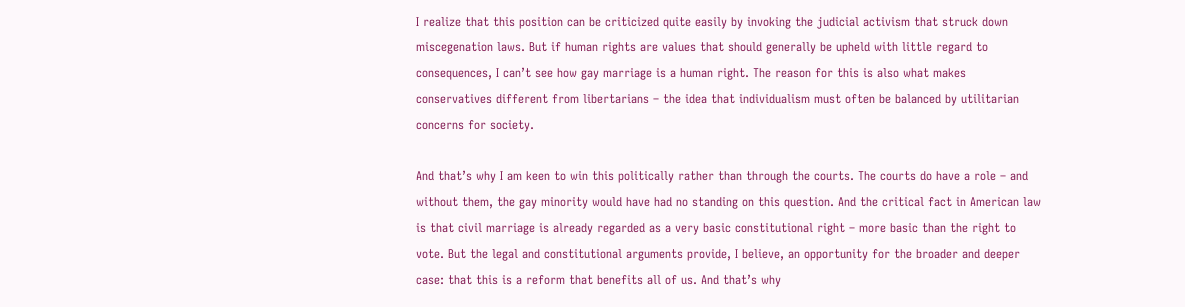I realize that this position can be criticized quite easily by invoking the judicial activism that struck down miscegenation laws. But if human rights are values that should generally be upheld with little regard to consequences, I can’t see how gay marriage is a human right. The reason for this is also what makes conservatives different from libertarians – the idea that individualism must often be balanced by utilitarian concerns for society.

And that’s why I am keen to win this politically rather than through the courts. The courts do have a role – and without them, the gay minority would have had no standing on this question. And the critical fact in American law is that civil marriage is already regarded as a very basic constitutional right – more basic than the right to vote. But the legal and constitutional arguments provide, I believe, an opportunity for the broader and deeper case: that this is a reform that benefits all of us. And that’s why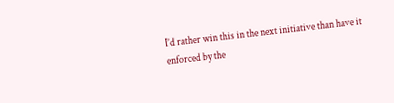I’d rather win this in the next initiative than have it enforced by the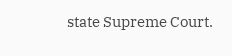state Supreme Court.